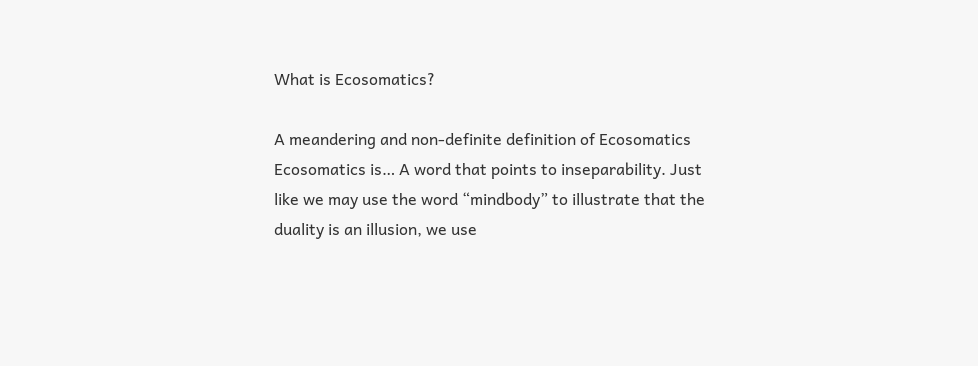What is Ecosomatics?

A meandering and non-definite definition of Ecosomatics Ecosomatics is… A word that points to inseparability. Just like we may use the word “mindbody” to illustrate that the duality is an illusion, we use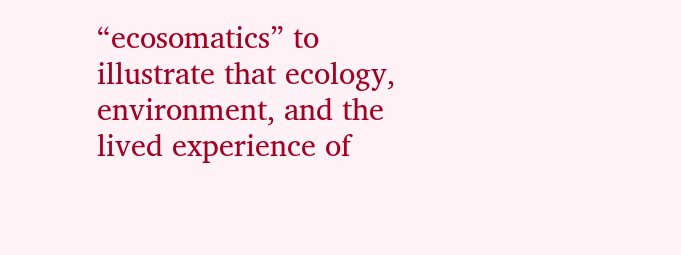“ecosomatics” to illustrate that ecology, environment, and the lived experience of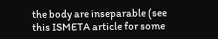the body are inseparable (see this ISMETA article for some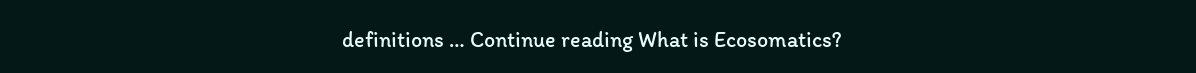definitions … Continue reading What is Ecosomatics?